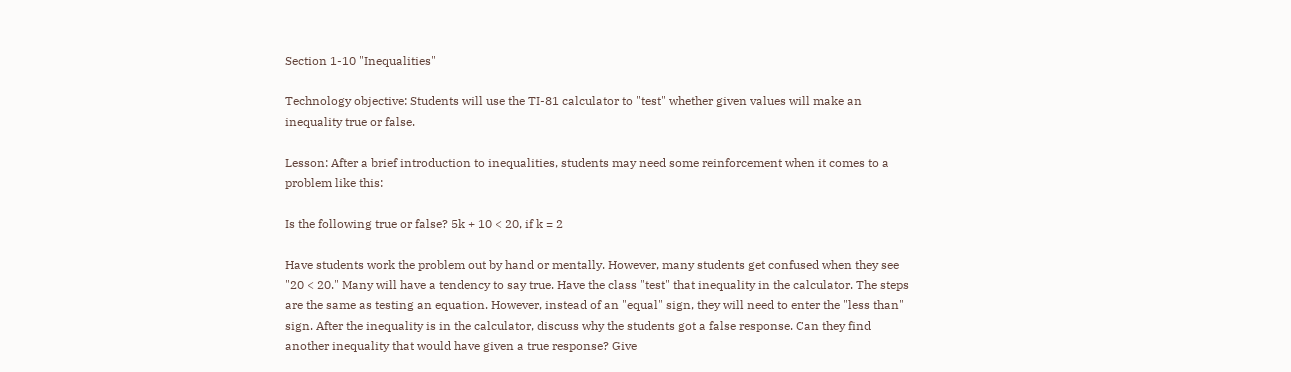Section 1-10 "Inequalities"

Technology objective: Students will use the TI-81 calculator to "test" whether given values will make an inequality true or false.

Lesson: After a brief introduction to inequalities, students may need some reinforcement when it comes to a problem like this:

Is the following true or false? 5k + 10 < 20, if k = 2

Have students work the problem out by hand or mentally. However, many students get confused when they see "20 < 20." Many will have a tendency to say true. Have the class "test" that inequality in the calculator. The steps are the same as testing an equation. However, instead of an "equal" sign, they will need to enter the "less than" sign. After the inequality is in the calculator, discuss why the students got a false response. Can they find another inequality that would have given a true response? Give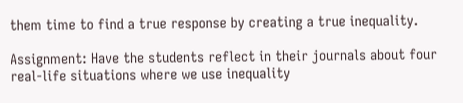them time to find a true response by creating a true inequality.

Assignment: Have the students reflect in their journals about four real-life situations where we use inequality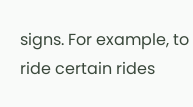signs. For example, to ride certain rides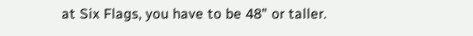at Six Flags, you have to be 48" or taller.